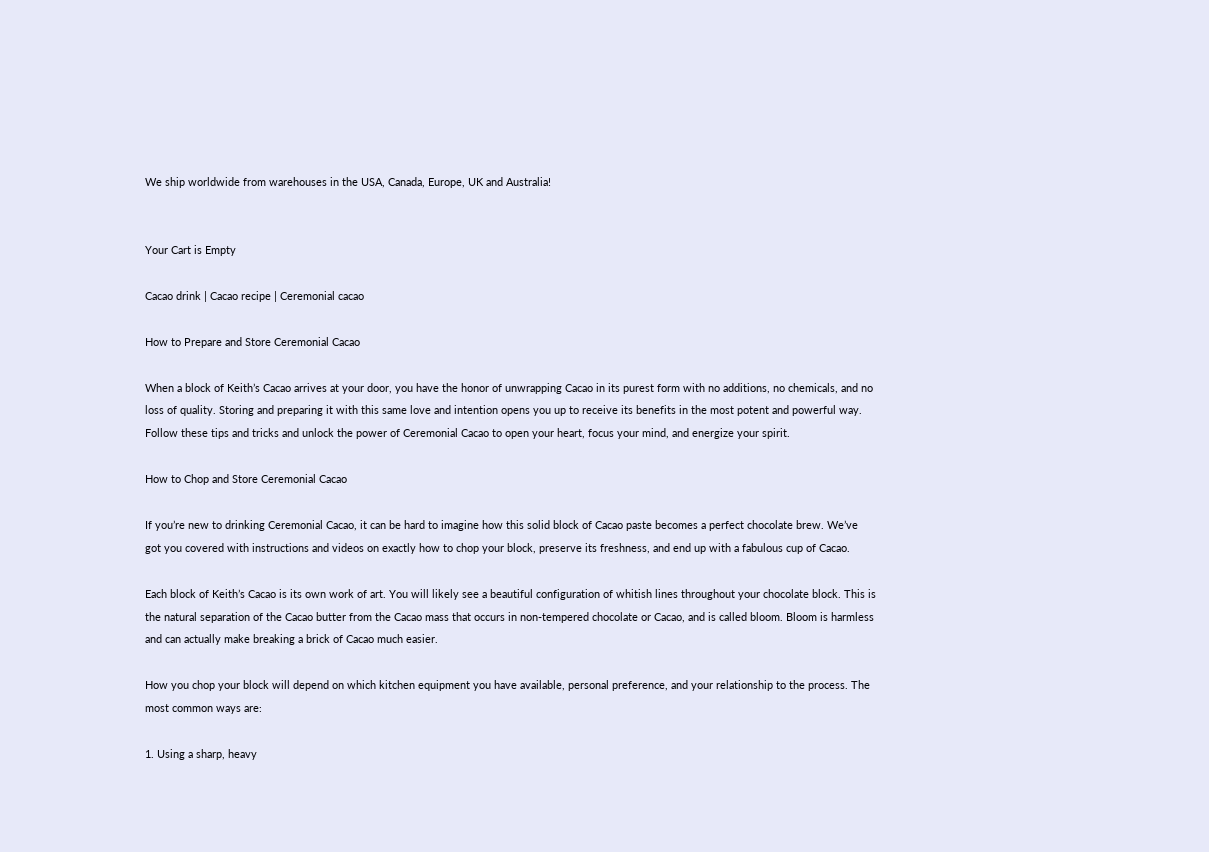We ship worldwide from warehouses in the USA, Canada, Europe, UK and Australia!


Your Cart is Empty

Cacao drink | Cacao recipe | Ceremonial cacao

How to Prepare and Store Ceremonial Cacao

When a block of Keith’s Cacao arrives at your door, you have the honor of unwrapping Cacao in its purest form with no additions, no chemicals, and no loss of quality. Storing and preparing it with this same love and intention opens you up to receive its benefits in the most potent and powerful way. Follow these tips and tricks and unlock the power of Ceremonial Cacao to open your heart, focus your mind, and energize your spirit.

How to Chop and Store Ceremonial Cacao

If you’re new to drinking Ceremonial Cacao, it can be hard to imagine how this solid block of Cacao paste becomes a perfect chocolate brew. We’ve got you covered with instructions and videos on exactly how to chop your block, preserve its freshness, and end up with a fabulous cup of Cacao.

Each block of Keith’s Cacao is its own work of art. You will likely see a beautiful configuration of whitish lines throughout your chocolate block. This is the natural separation of the Cacao butter from the Cacao mass that occurs in non-tempered chocolate or Cacao, and is called bloom. Bloom is harmless and can actually make breaking a brick of Cacao much easier.

How you chop your block will depend on which kitchen equipment you have available, personal preference, and your relationship to the process. The most common ways are:

1. Using a sharp, heavy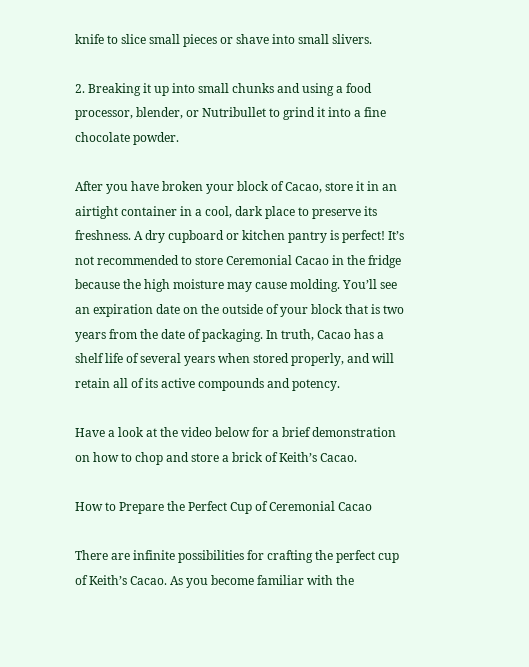knife to slice small pieces or shave into small slivers.

2. Breaking it up into small chunks and using a food processor, blender, or Nutribullet to grind it into a fine chocolate powder.

After you have broken your block of Cacao, store it in an airtight container in a cool, dark place to preserve its freshness. A dry cupboard or kitchen pantry is perfect! It’s not recommended to store Ceremonial Cacao in the fridge because the high moisture may cause molding. You’ll see an expiration date on the outside of your block that is two years from the date of packaging. In truth, Cacao has a shelf life of several years when stored properly, and will retain all of its active compounds and potency.

Have a look at the video below for a brief demonstration on how to chop and store a brick of Keith’s Cacao.

How to Prepare the Perfect Cup of Ceremonial Cacao

There are infinite possibilities for crafting the perfect cup of Keith’s Cacao. As you become familiar with the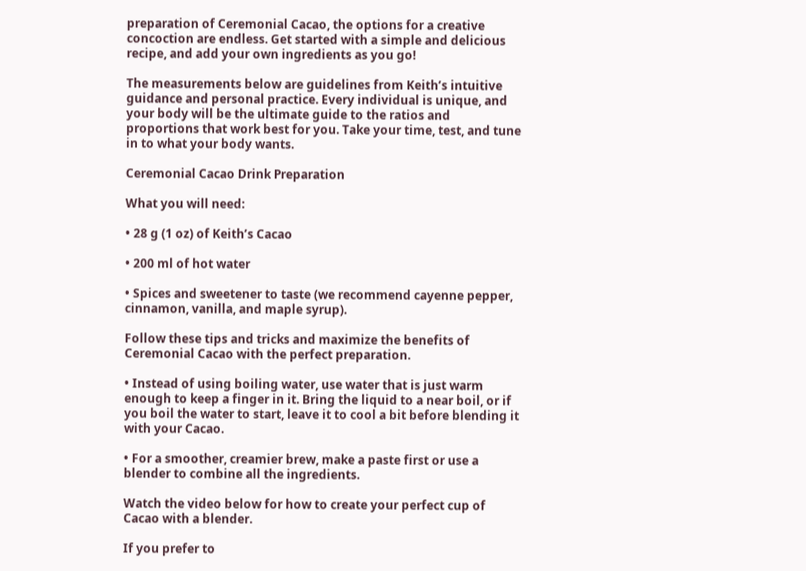preparation of Ceremonial Cacao, the options for a creative concoction are endless. Get started with a simple and delicious recipe, and add your own ingredients as you go!

The measurements below are guidelines from Keith’s intuitive guidance and personal practice. Every individual is unique, and your body will be the ultimate guide to the ratios and proportions that work best for you. Take your time, test, and tune in to what your body wants.

Ceremonial Cacao Drink Preparation

What you will need:

• 28 g (1 oz) of Keith’s Cacao

• 200 ml of hot water

• Spices and sweetener to taste (we recommend cayenne pepper, cinnamon, vanilla, and maple syrup).

Follow these tips and tricks and maximize the benefits of Ceremonial Cacao with the perfect preparation.

• Instead of using boiling water, use water that is just warm enough to keep a finger in it. Bring the liquid to a near boil, or if you boil the water to start, leave it to cool a bit before blending it with your Cacao.

• For a smoother, creamier brew, make a paste first or use a blender to combine all the ingredients.

Watch the video below for how to create your perfect cup of Cacao with a blender.

If you prefer to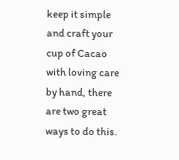keep it simple and craft your cup of Cacao with loving care by hand, there are two great ways to do this.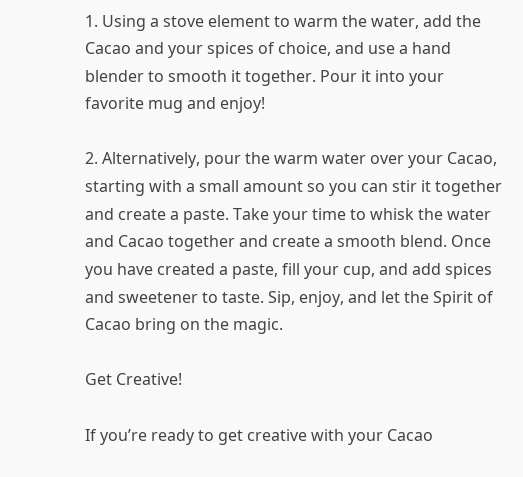1. Using a stove element to warm the water, add the Cacao and your spices of choice, and use a hand blender to smooth it together. Pour it into your favorite mug and enjoy!

2. Alternatively, pour the warm water over your Cacao, starting with a small amount so you can stir it together and create a paste. Take your time to whisk the water and Cacao together and create a smooth blend. Once you have created a paste, fill your cup, and add spices and sweetener to taste. Sip, enjoy, and let the Spirit of Cacao bring on the magic.

Get Creative!

If you’re ready to get creative with your Cacao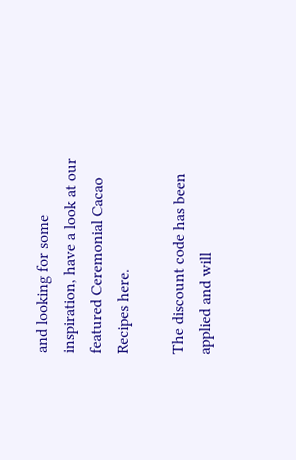and looking for some inspiration, have a look at our featured Ceremonial Cacao Recipes here.

The discount code has been applied and will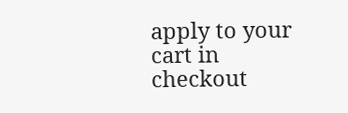apply to your cart in checkout